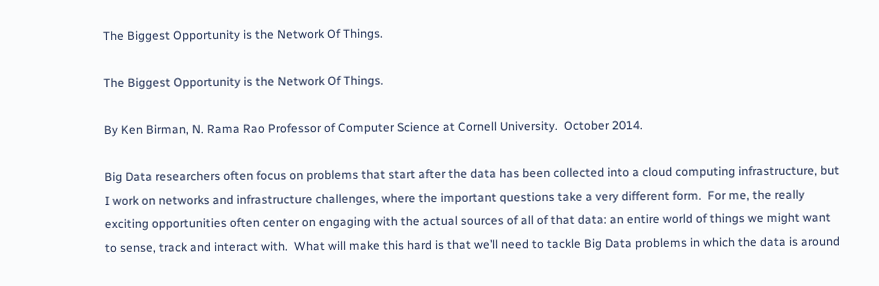The Biggest Opportunity is the Network Of Things.

The Biggest Opportunity is the Network Of Things.

By Ken Birman, N. Rama Rao Professor of Computer Science at Cornell University.  October 2014.

Big Data researchers often focus on problems that start after the data has been collected into a cloud computing infrastructure, but I work on networks and infrastructure challenges, where the important questions take a very different form.  For me, the really exciting opportunities often center on engaging with the actual sources of all of that data: an entire world of things we might want to sense, track and interact with.  What will make this hard is that we’ll need to tackle Big Data problems in which the data is around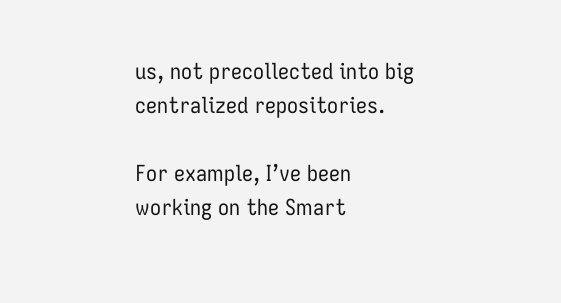us, not precollected into big centralized repositories.

For example, I’ve been working on the Smart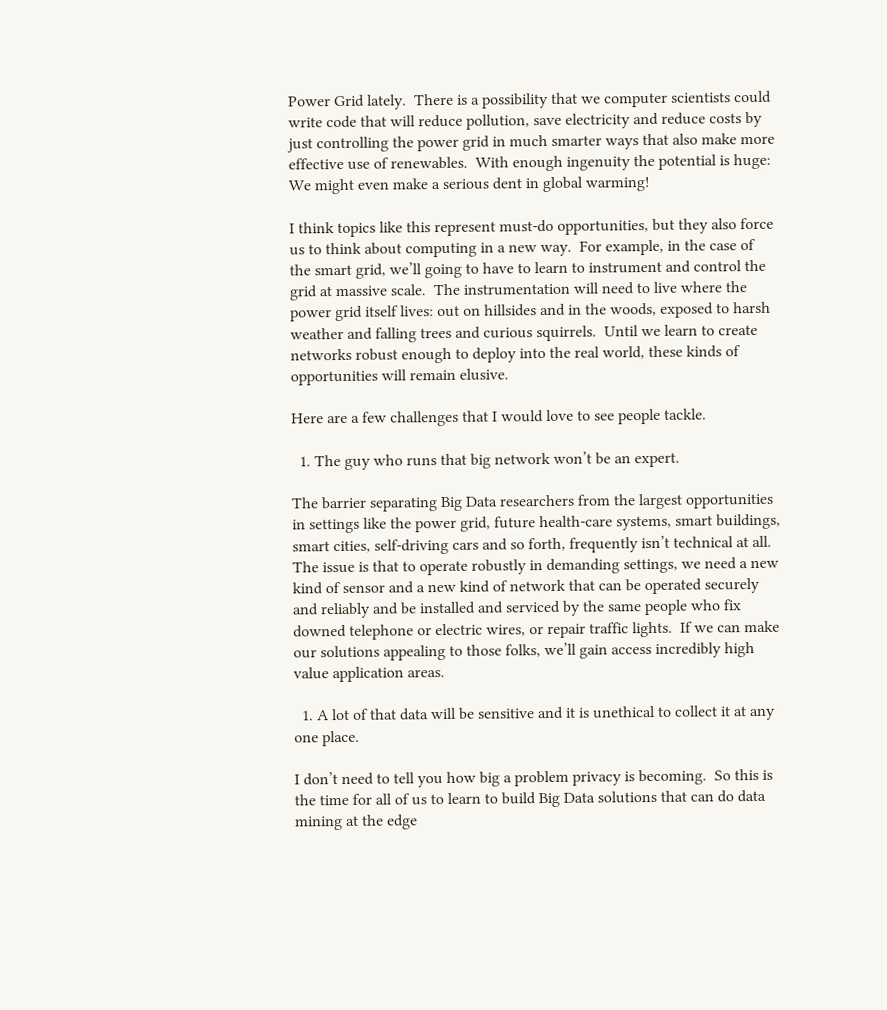Power Grid lately.  There is a possibility that we computer scientists could write code that will reduce pollution, save electricity and reduce costs by just controlling the power grid in much smarter ways that also make more effective use of renewables.  With enough ingenuity the potential is huge: We might even make a serious dent in global warming!

I think topics like this represent must-do opportunities, but they also force us to think about computing in a new way.  For example, in the case of the smart grid, we’ll going to have to learn to instrument and control the grid at massive scale.  The instrumentation will need to live where the power grid itself lives: out on hillsides and in the woods, exposed to harsh weather and falling trees and curious squirrels.  Until we learn to create networks robust enough to deploy into the real world, these kinds of opportunities will remain elusive.

Here are a few challenges that I would love to see people tackle.

  1. The guy who runs that big network won’t be an expert.

The barrier separating Big Data researchers from the largest opportunities in settings like the power grid, future health-care systems, smart buildings, smart cities, self-driving cars and so forth, frequently isn’t technical at all.  The issue is that to operate robustly in demanding settings, we need a new kind of sensor and a new kind of network that can be operated securely and reliably and be installed and serviced by the same people who fix downed telephone or electric wires, or repair traffic lights.  If we can make our solutions appealing to those folks, we’ll gain access incredibly high value application areas.

  1. A lot of that data will be sensitive and it is unethical to collect it at any one place.

I don’t need to tell you how big a problem privacy is becoming.  So this is the time for all of us to learn to build Big Data solutions that can do data mining at the edge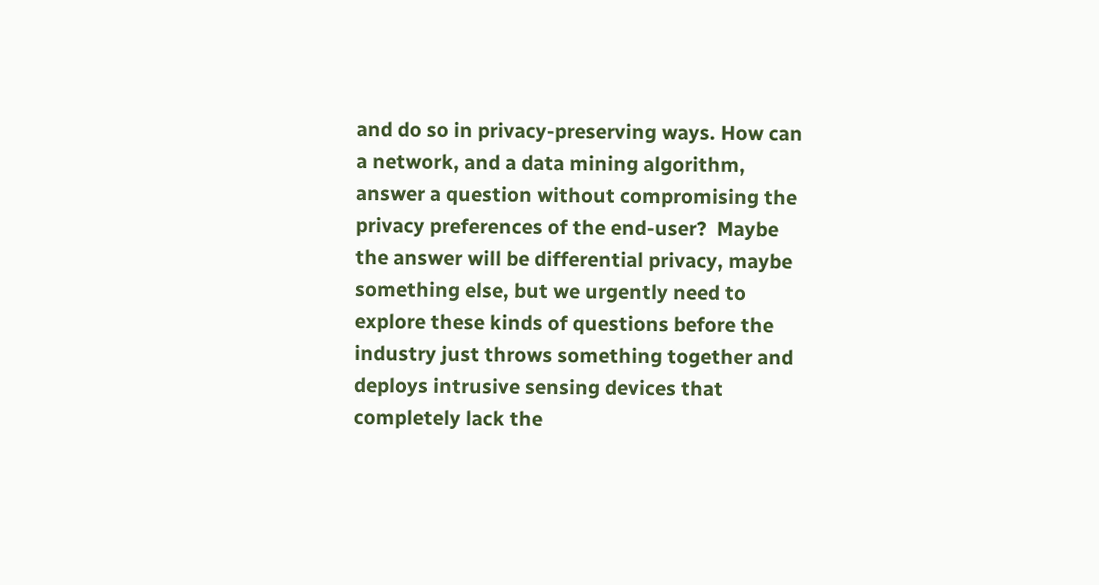and do so in privacy-preserving ways. How can a network, and a data mining algorithm, answer a question without compromising the privacy preferences of the end-user?  Maybe the answer will be differential privacy, maybe something else, but we urgently need to explore these kinds of questions before the industry just throws something together and deploys intrusive sensing devices that completely lack the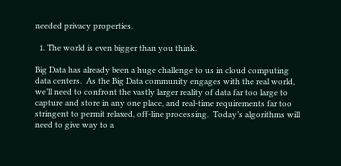needed privacy properties.

  1. The world is even bigger than you think.

Big Data has already been a huge challenge to us in cloud computing data centers.  As the Big Data community engages with the real world, we’ll need to confront the vastly larger reality of data far too large to capture and store in any one place, and real-time requirements far too stringent to permit relaxed, off-line processing.  Today’s algorithms will need to give way to a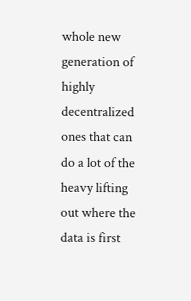whole new generation of highly decentralized ones that can do a lot of the heavy lifting out where the data is first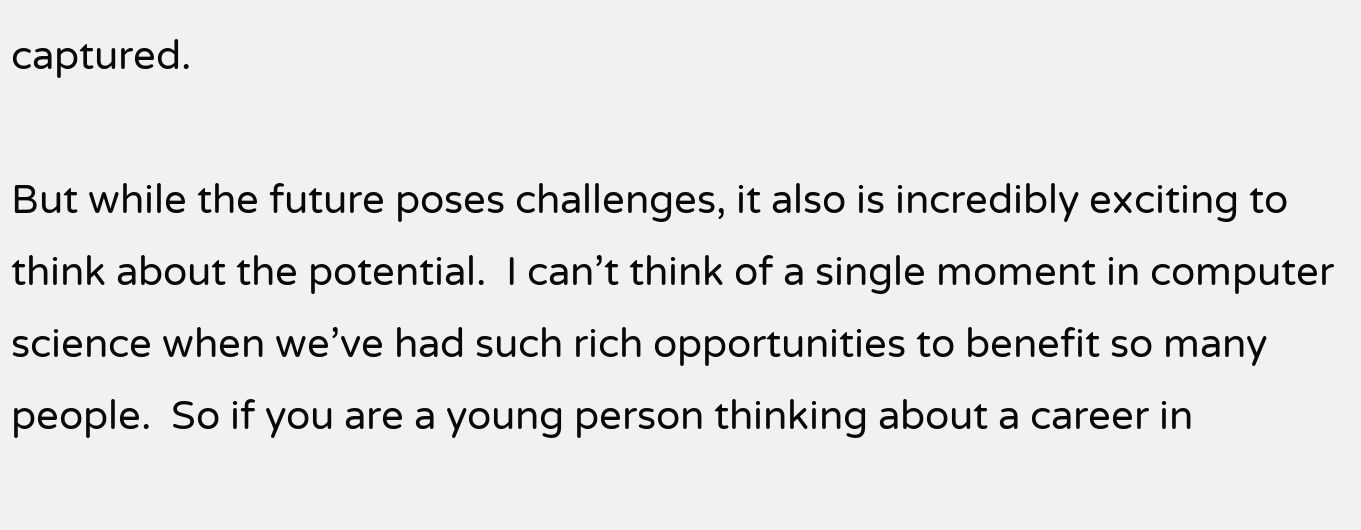captured.

But while the future poses challenges, it also is incredibly exciting to think about the potential.  I can’t think of a single moment in computer science when we’ve had such rich opportunities to benefit so many people.  So if you are a young person thinking about a career in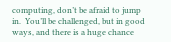computing, don’t be afraid to jump in.  You’ll be challenged, but in good ways, and there is a huge chance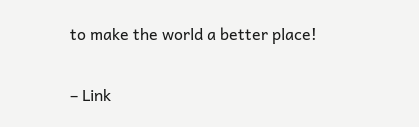to make the world a better place!


– Link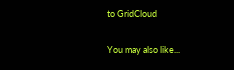to GridCloud

You may also like...